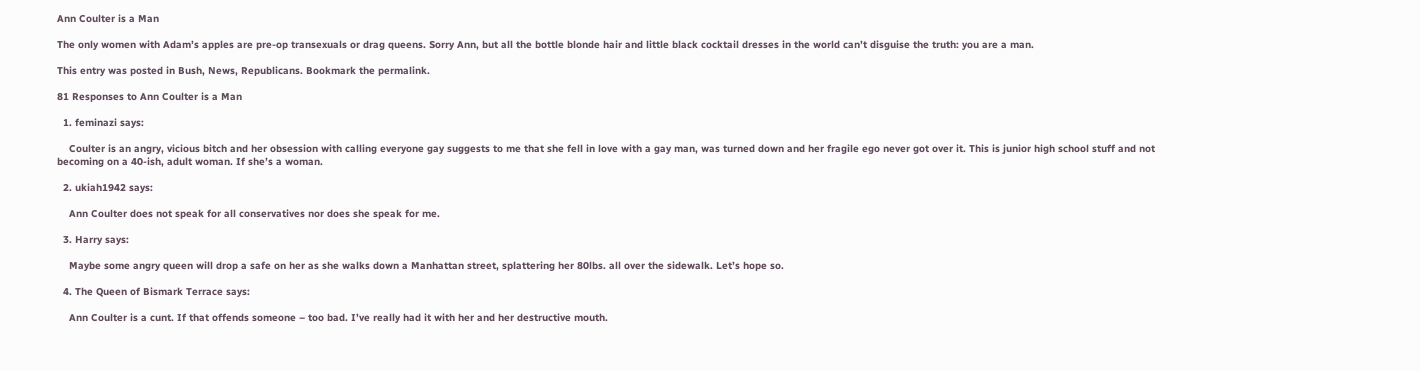Ann Coulter is a Man

The only women with Adam’s apples are pre-op transexuals or drag queens. Sorry Ann, but all the bottle blonde hair and little black cocktail dresses in the world can’t disguise the truth: you are a man.

This entry was posted in Bush, News, Republicans. Bookmark the permalink.

81 Responses to Ann Coulter is a Man

  1. feminazi says:

    Coulter is an angry, vicious bitch and her obsession with calling everyone gay suggests to me that she fell in love with a gay man, was turned down and her fragile ego never got over it. This is junior high school stuff and not becoming on a 40-ish, adult woman. If she’s a woman.

  2. ukiah1942 says:

    Ann Coulter does not speak for all conservatives nor does she speak for me.

  3. Harry says:

    Maybe some angry queen will drop a safe on her as she walks down a Manhattan street, splattering her 80lbs. all over the sidewalk. Let’s hope so.

  4. The Queen of Bismark Terrace says:

    Ann Coulter is a cunt. If that offends someone – too bad. I’ve really had it with her and her destructive mouth.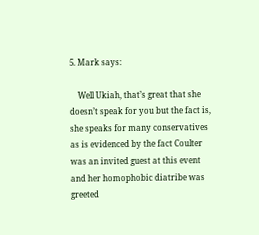5. Mark says:

    Well Ukiah, that’s great that she doesn’t speak for you but the fact is, she speaks for many conservatives as is evidenced by the fact Coulter was an invited guest at this event and her homophobic diatribe was greeted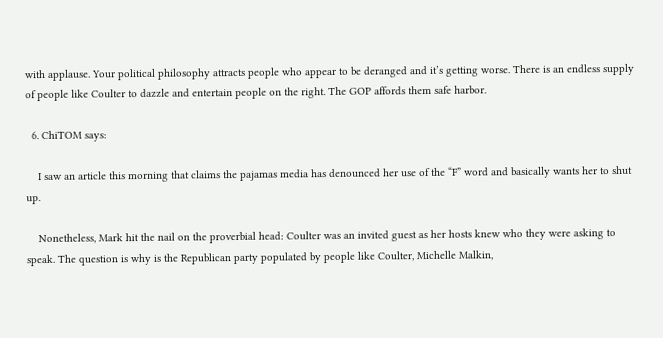with applause. Your political philosophy attracts people who appear to be deranged and it’s getting worse. There is an endless supply of people like Coulter to dazzle and entertain people on the right. The GOP affords them safe harbor.

  6. ChiTOM says:

    I saw an article this morning that claims the pajamas media has denounced her use of the “F” word and basically wants her to shut up.

    Nonetheless, Mark hit the nail on the proverbial head: Coulter was an invited guest as her hosts knew who they were asking to speak. The question is why is the Republican party populated by people like Coulter, Michelle Malkin,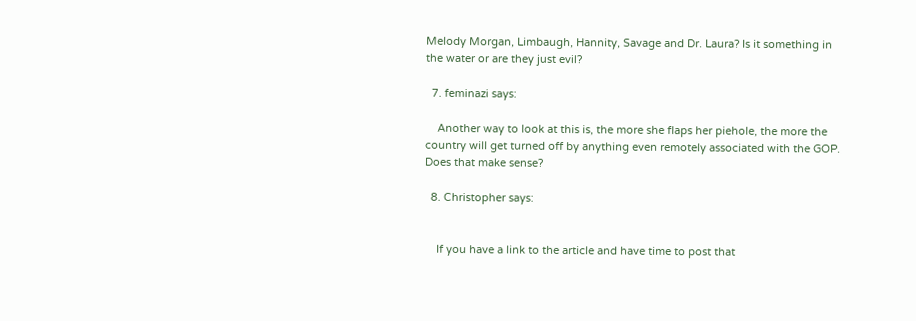Melody Morgan, Limbaugh, Hannity, Savage and Dr. Laura? Is it something in the water or are they just evil?

  7. feminazi says:

    Another way to look at this is, the more she flaps her piehole, the more the country will get turned off by anything even remotely associated with the GOP. Does that make sense?

  8. Christopher says:


    If you have a link to the article and have time to post that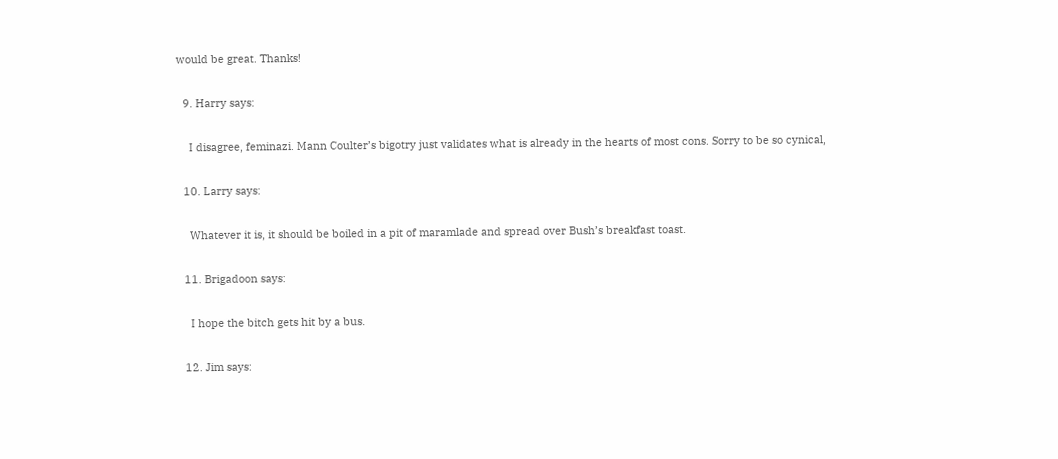would be great. Thanks!

  9. Harry says:

    I disagree, feminazi. Mann Coulter’s bigotry just validates what is already in the hearts of most cons. Sorry to be so cynical,

  10. Larry says:

    Whatever it is, it should be boiled in a pit of maramlade and spread over Bush’s breakfast toast.

  11. Brigadoon says:

    I hope the bitch gets hit by a bus.

  12. Jim says: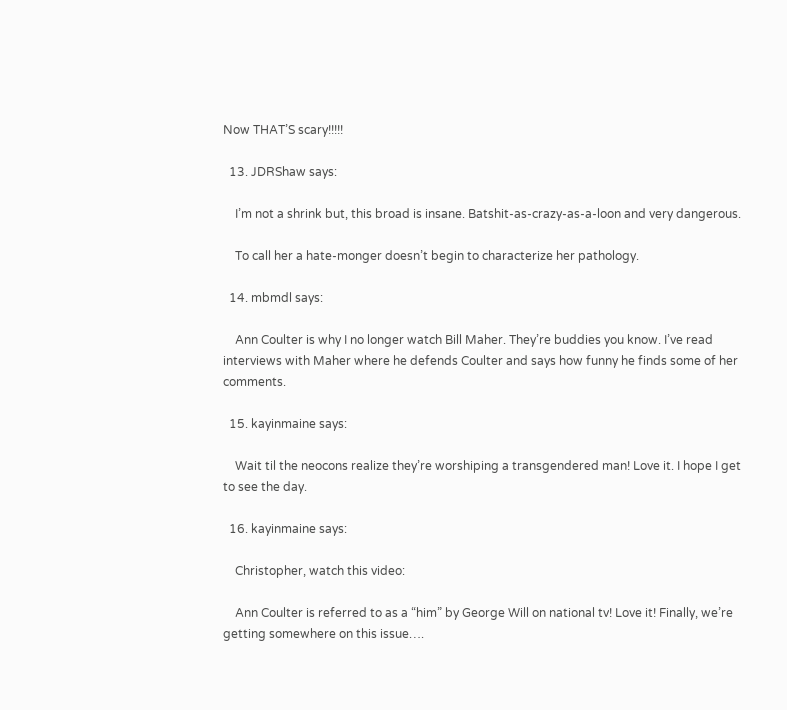Now THAT’S scary!!!!!

  13. JDRShaw says:

    I’m not a shrink but, this broad is insane. Batshit-as-crazy-as-a-loon and very dangerous.

    To call her a hate-monger doesn’t begin to characterize her pathology.

  14. mbmdl says:

    Ann Coulter is why I no longer watch Bill Maher. They’re buddies you know. I’ve read interviews with Maher where he defends Coulter and says how funny he finds some of her comments.

  15. kayinmaine says:

    Wait til the neocons realize they’re worshiping a transgendered man! Love it. I hope I get to see the day.

  16. kayinmaine says:

    Christopher, watch this video:

    Ann Coulter is referred to as a “him” by George Will on national tv! Love it! Finally, we’re getting somewhere on this issue….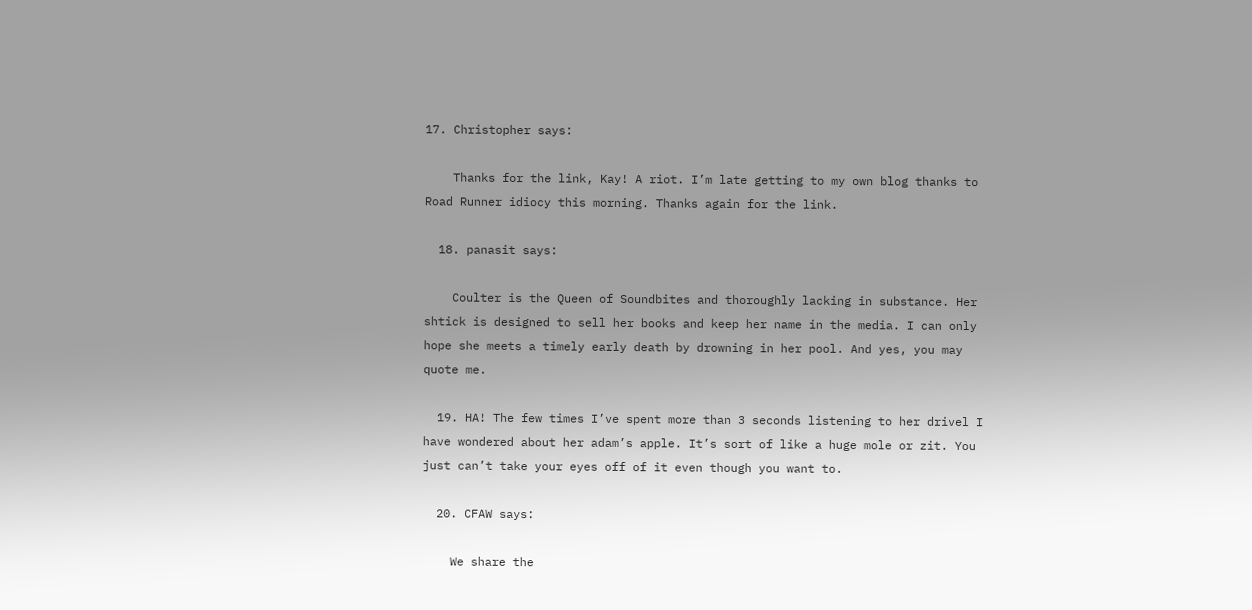17. Christopher says:

    Thanks for the link, Kay! A riot. I’m late getting to my own blog thanks to Road Runner idiocy this morning. Thanks again for the link.

  18. panasit says:

    Coulter is the Queen of Soundbites and thoroughly lacking in substance. Her shtick is designed to sell her books and keep her name in the media. I can only hope she meets a timely early death by drowning in her pool. And yes, you may quote me.

  19. HA! The few times I’ve spent more than 3 seconds listening to her drivel I have wondered about her adam’s apple. It’s sort of like a huge mole or zit. You just can’t take your eyes off of it even though you want to.

  20. CFAW says:

    We share the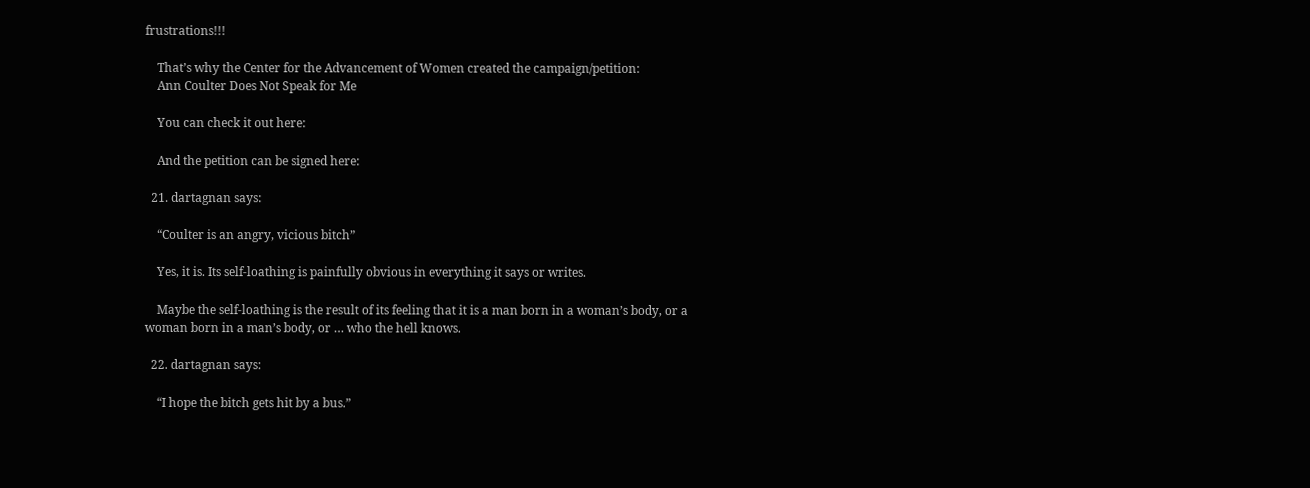frustrations!!!

    That’s why the Center for the Advancement of Women created the campaign/petition:
    Ann Coulter Does Not Speak for Me

    You can check it out here:

    And the petition can be signed here:

  21. dartagnan says:

    “Coulter is an angry, vicious bitch”

    Yes, it is. Its self-loathing is painfully obvious in everything it says or writes.

    Maybe the self-loathing is the result of its feeling that it is a man born in a woman’s body, or a woman born in a man’s body, or … who the hell knows.

  22. dartagnan says:

    “I hope the bitch gets hit by a bus.”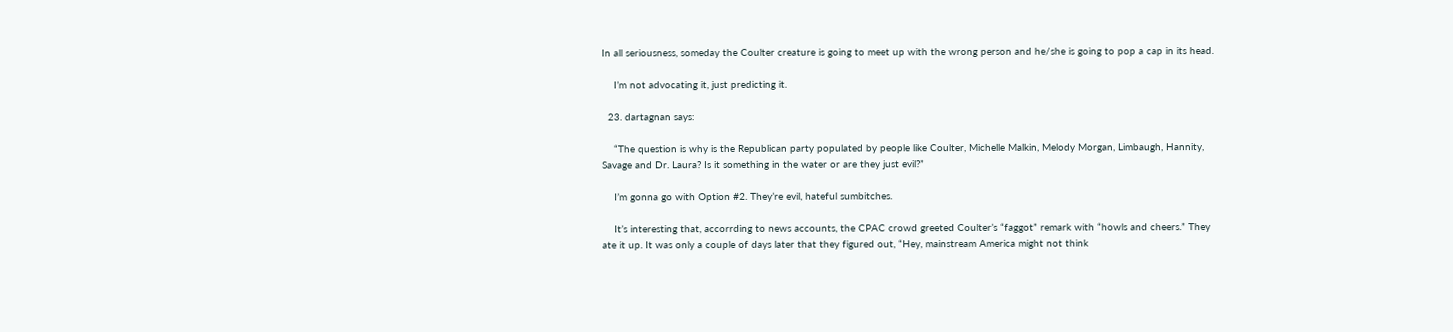In all seriousness, someday the Coulter creature is going to meet up with the wrong person and he/she is going to pop a cap in its head.

    I’m not advocating it, just predicting it.

  23. dartagnan says:

    “The question is why is the Republican party populated by people like Coulter, Michelle Malkin, Melody Morgan, Limbaugh, Hannity, Savage and Dr. Laura? Is it something in the water or are they just evil?”

    I’m gonna go with Option #2. They’re evil, hateful sumbitches.

    It’s interesting that, accorrding to news accounts, the CPAC crowd greeted Coulter’s “faggot” remark with “howls and cheers.” They ate it up. It was only a couple of days later that they figured out, “Hey, mainstream America might not think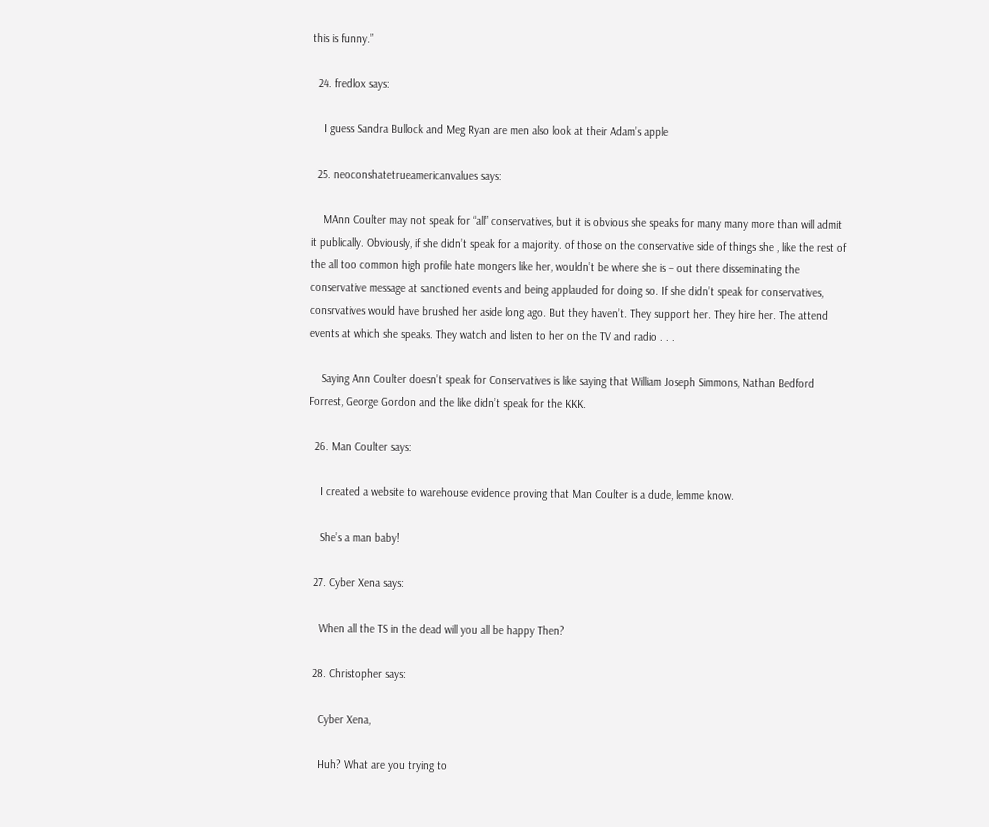this is funny.”

  24. fredlox says:

    I guess Sandra Bullock and Meg Ryan are men also look at their Adam’s apple

  25. neoconshatetrueamericanvalues says:

    MAnn Coulter may not speak for “all” conservatives, but it is obvious she speaks for many many more than will admit it publically. Obviously, if she didn’t speak for a majority. of those on the conservative side of things she , like the rest of the all too common high profile hate mongers like her, wouldn’t be where she is – out there disseminating the conservative message at sanctioned events and being applauded for doing so. If she didn’t speak for conservatives, consrvatives would have brushed her aside long ago. But they haven’t. They support her. They hire her. The attend events at which she speaks. They watch and listen to her on the TV and radio . . .

    Saying Ann Coulter doesn’t speak for Conservatives is like saying that William Joseph Simmons, Nathan Bedford Forrest, George Gordon and the like didn’t speak for the KKK.

  26. Man Coulter says:

    I created a website to warehouse evidence proving that Man Coulter is a dude, lemme know.

    She’s a man baby!

  27. Cyber Xena says:

    When all the TS in the dead will you all be happy Then?

  28. Christopher says:

    Cyber Xena,

    Huh? What are you trying to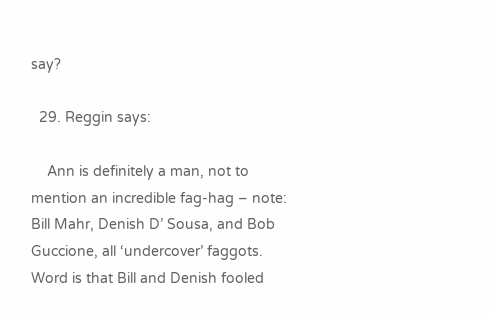say?

  29. Reggin says:

    Ann is definitely a man, not to mention an incredible fag-hag – note: Bill Mahr, Denish D’ Sousa, and Bob Guccione, all ‘undercover’ faggots. Word is that Bill and Denish fooled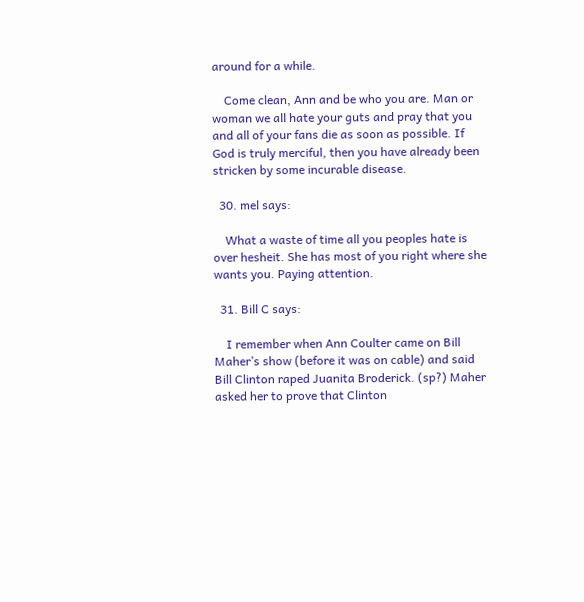around for a while.

    Come clean, Ann and be who you are. Man or woman we all hate your guts and pray that you and all of your fans die as soon as possible. If God is truly merciful, then you have already been stricken by some incurable disease.

  30. mel says:

    What a waste of time all you peoples hate is over hesheit. She has most of you right where she wants you. Paying attention.

  31. Bill C says:

    I remember when Ann Coulter came on Bill Maher’s show (before it was on cable) and said Bill Clinton raped Juanita Broderick. (sp?) Maher asked her to prove that Clinton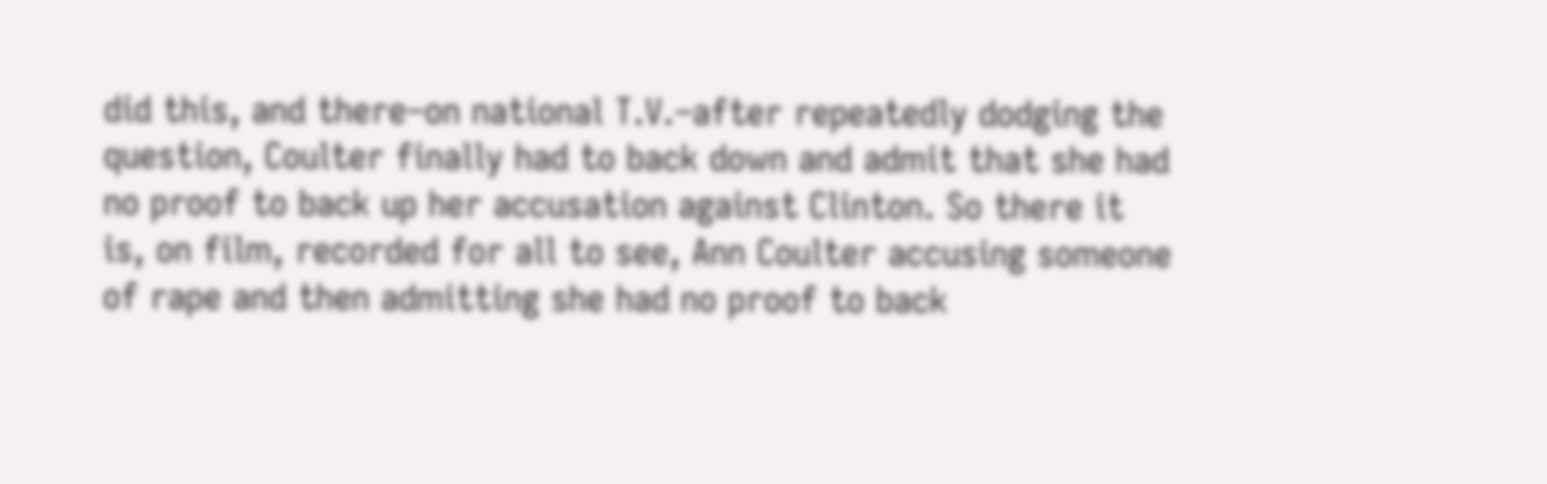did this, and there–on national T.V.–after repeatedly dodging the question, Coulter finally had to back down and admit that she had no proof to back up her accusation against Clinton. So there it is, on film, recorded for all to see, Ann Coulter accusing someone of rape and then admitting she had no proof to back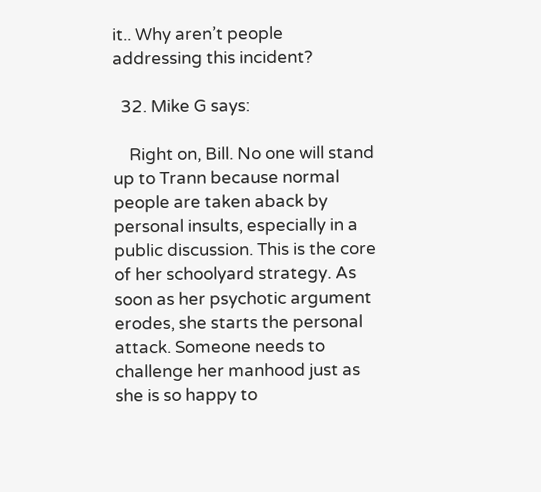it.. Why aren’t people addressing this incident?

  32. Mike G says:

    Right on, Bill. No one will stand up to Trann because normal people are taken aback by personal insults, especially in a public discussion. This is the core of her schoolyard strategy. As soon as her psychotic argument erodes, she starts the personal attack. Someone needs to challenge her manhood just as she is so happy to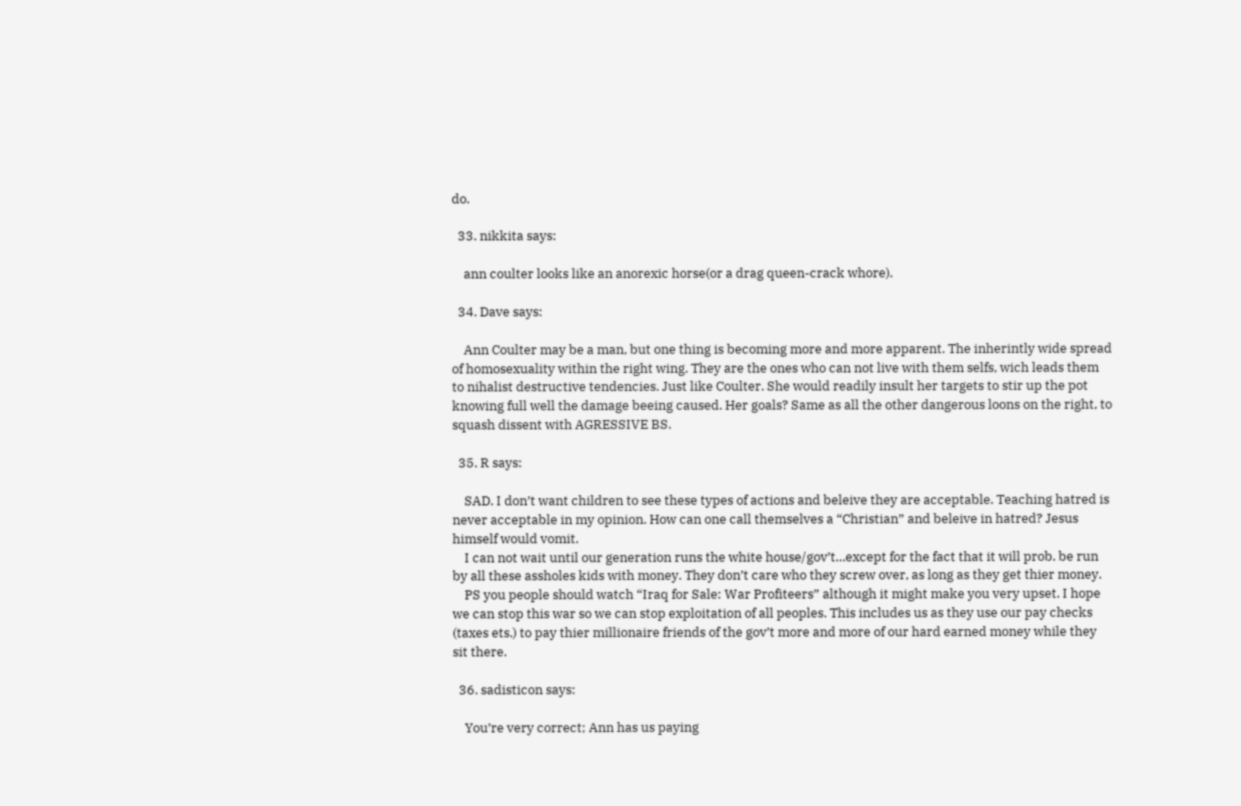do.

  33. nikkita says:

    ann coulter looks like an anorexic horse(or a drag queen-crack whore).

  34. Dave says:

    Ann Coulter may be a man, but one thing is becoming more and more apparent. The inherintly wide spread of homosexuality within the right wing. They are the ones who can not live with them selfs, wich leads them to nihalist destructive tendencies. Just like Coulter. She would readily insult her targets to stir up the pot knowing full well the damage beeing caused. Her goals? Same as all the other dangerous loons on the right, to squash dissent with AGRESSIVE BS.

  35. R says:

    SAD. I don’t want children to see these types of actions and beleive they are acceptable. Teaching hatred is never acceptable in my opinion. How can one call themselves a “Christian” and beleive in hatred? Jesus himself would vomit.
    I can not wait until our generation runs the white house/gov’t…except for the fact that it will prob. be run by all these assholes kids with money. They don’t care who they screw over, as long as they get thier money.
    PS you people should watch “Iraq for Sale: War Profiteers” although it might make you very upset. I hope we can stop this war so we can stop exploitation of all peoples. This includes us as they use our pay checks (taxes ets.) to pay thier millionaire friends of the gov’t more and more of our hard earned money while they sit there.

  36. sadisticon says:

    You’re very correct; Ann has us paying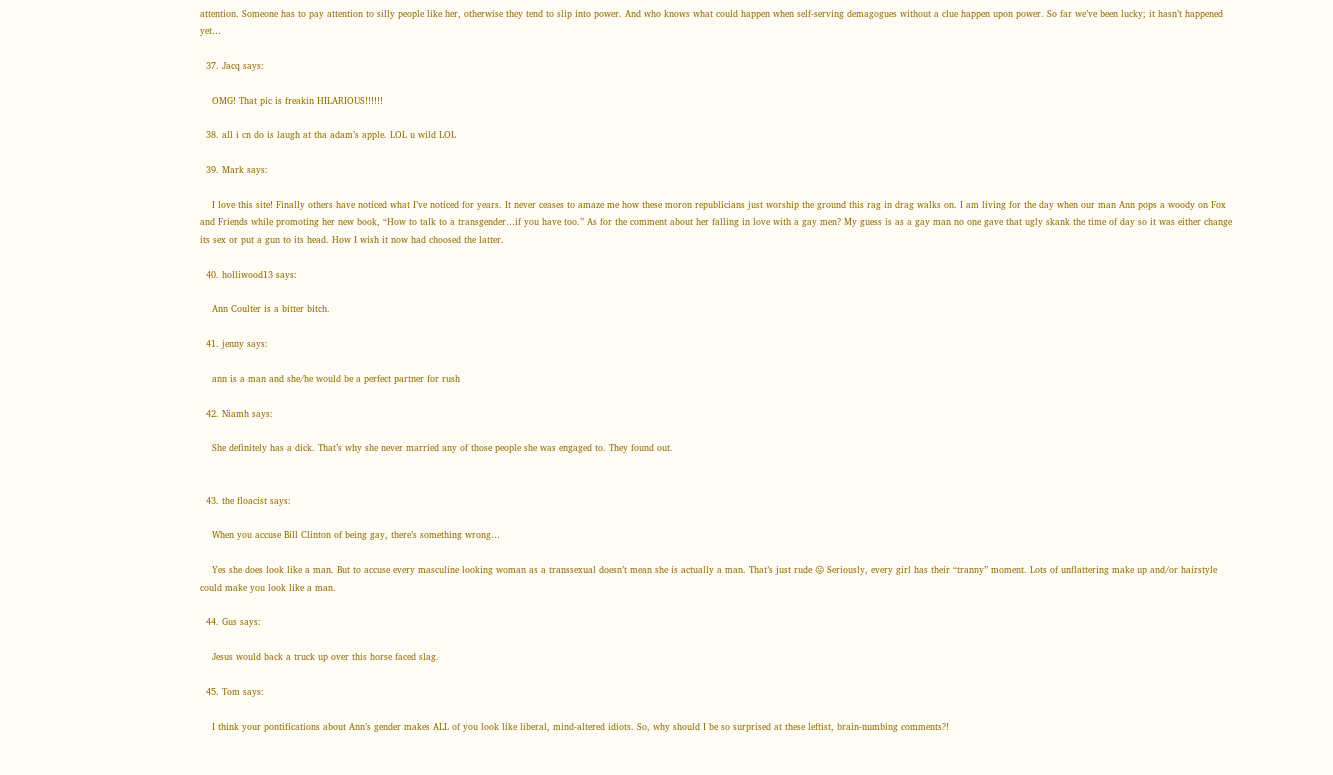attention. Someone has to pay attention to silly people like her, otherwise they tend to slip into power. And who knows what could happen when self-serving demagogues without a clue happen upon power. So far we’ve been lucky; it hasn’t happened yet…

  37. Jacq says:

    OMG! That pic is freakin HILARIOUS!!!!!!

  38. all i cn do is laugh at tha adam’s apple. LOL u wild LOL

  39. Mark says:

    I love this site! Finally others have noticed what I’ve noticed for years. It never ceases to amaze me how these moron republicians just worship the ground this rag in drag walks on. I am living for the day when our man Ann pops a woody on Fox and Friends while promoting her new book, “How to talk to a transgender…if you have too.” As for the comment about her falling in love with a gay men? My guess is as a gay man no one gave that ugly skank the time of day so it was either change its sex or put a gun to its head. How I wish it now had choosed the latter.

  40. holliwood13 says:

    Ann Coulter is a bitter bitch.

  41. jenny says:

    ann is a man and she/he would be a perfect partner for rush

  42. Niamh says:

    She definitely has a dick. That’s why she never married any of those people she was engaged to. They found out.


  43. the floacist says:

    When you accuse Bill Clinton of being gay, there’s something wrong…

    Yes she does look like a man. But to accuse every masculine looking woman as a transsexual doesn’t mean she is actually a man. That’s just rude 😛 Seriously, every girl has their “tranny” moment. Lots of unflattering make up and/or hairstyle could make you look like a man.

  44. Gus says:

    Jesus would back a truck up over this horse faced slag.

  45. Tom says:

    I think your pontifications about Ann’s gender makes ALL of you look like liberal, mind-altered idiots. So, why should I be so surprised at these leftist, brain-numbing comments?!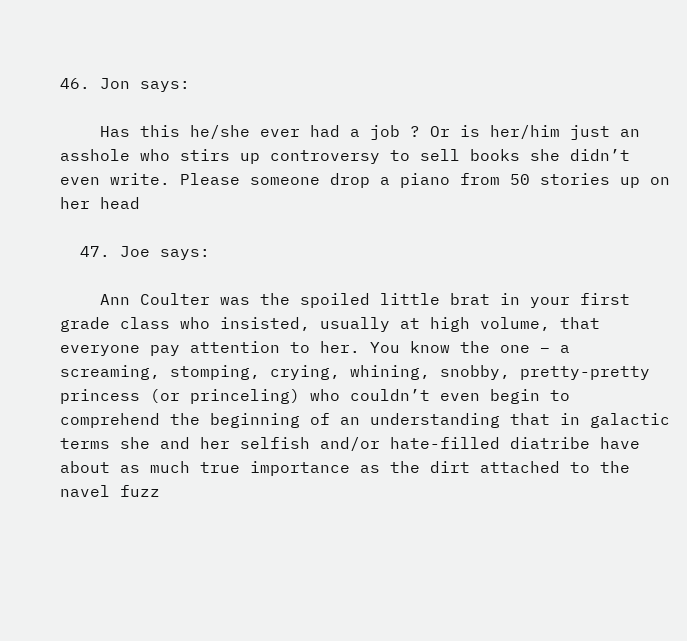46. Jon says:

    Has this he/she ever had a job ? Or is her/him just an asshole who stirs up controversy to sell books she didn’t even write. Please someone drop a piano from 50 stories up on her head

  47. Joe says:

    Ann Coulter was the spoiled little brat in your first grade class who insisted, usually at high volume, that everyone pay attention to her. You know the one – a screaming, stomping, crying, whining, snobby, pretty-pretty princess (or princeling) who couldn’t even begin to comprehend the beginning of an understanding that in galactic terms she and her selfish and/or hate-filled diatribe have about as much true importance as the dirt attached to the navel fuzz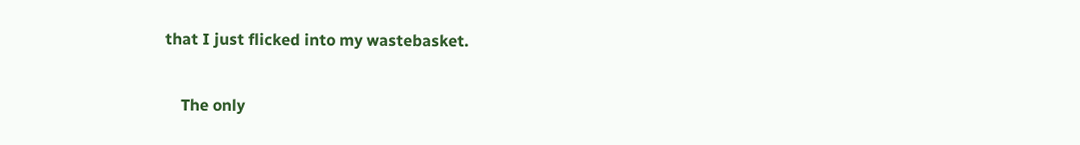that I just flicked into my wastebasket.

    The only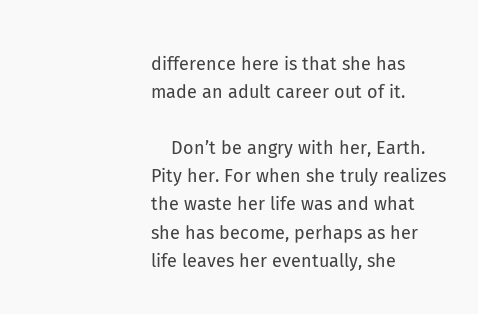difference here is that she has made an adult career out of it.

    Don’t be angry with her, Earth. Pity her. For when she truly realizes the waste her life was and what she has become, perhaps as her life leaves her eventually, she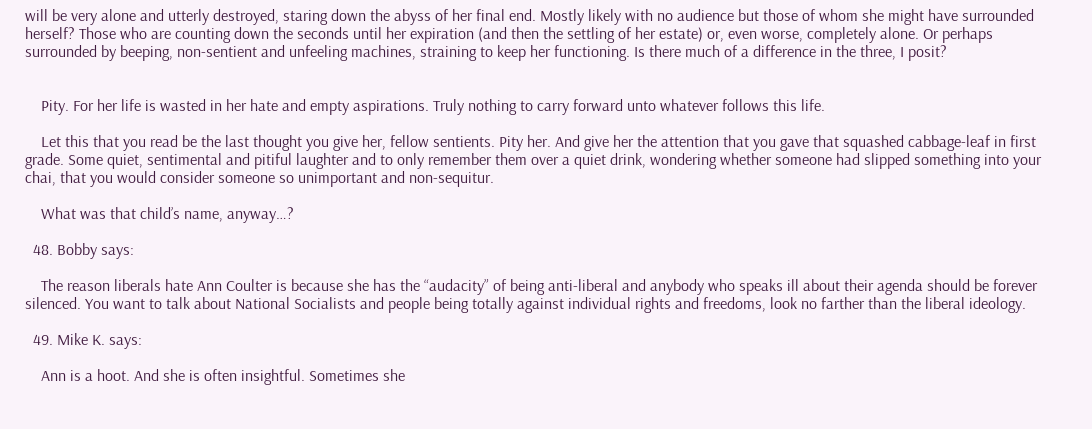will be very alone and utterly destroyed, staring down the abyss of her final end. Mostly likely with no audience but those of whom she might have surrounded herself? Those who are counting down the seconds until her expiration (and then the settling of her estate) or, even worse, completely alone. Or perhaps surrounded by beeping, non-sentient and unfeeling machines, straining to keep her functioning. Is there much of a difference in the three, I posit?


    Pity. For her life is wasted in her hate and empty aspirations. Truly nothing to carry forward unto whatever follows this life.

    Let this that you read be the last thought you give her, fellow sentients. Pity her. And give her the attention that you gave that squashed cabbage-leaf in first grade. Some quiet, sentimental and pitiful laughter and to only remember them over a quiet drink, wondering whether someone had slipped something into your chai, that you would consider someone so unimportant and non-sequitur.

    What was that child’s name, anyway…?

  48. Bobby says:

    The reason liberals hate Ann Coulter is because she has the “audacity” of being anti-liberal and anybody who speaks ill about their agenda should be forever silenced. You want to talk about National Socialists and people being totally against individual rights and freedoms, look no farther than the liberal ideology.

  49. Mike K. says:

    Ann is a hoot. And she is often insightful. Sometimes she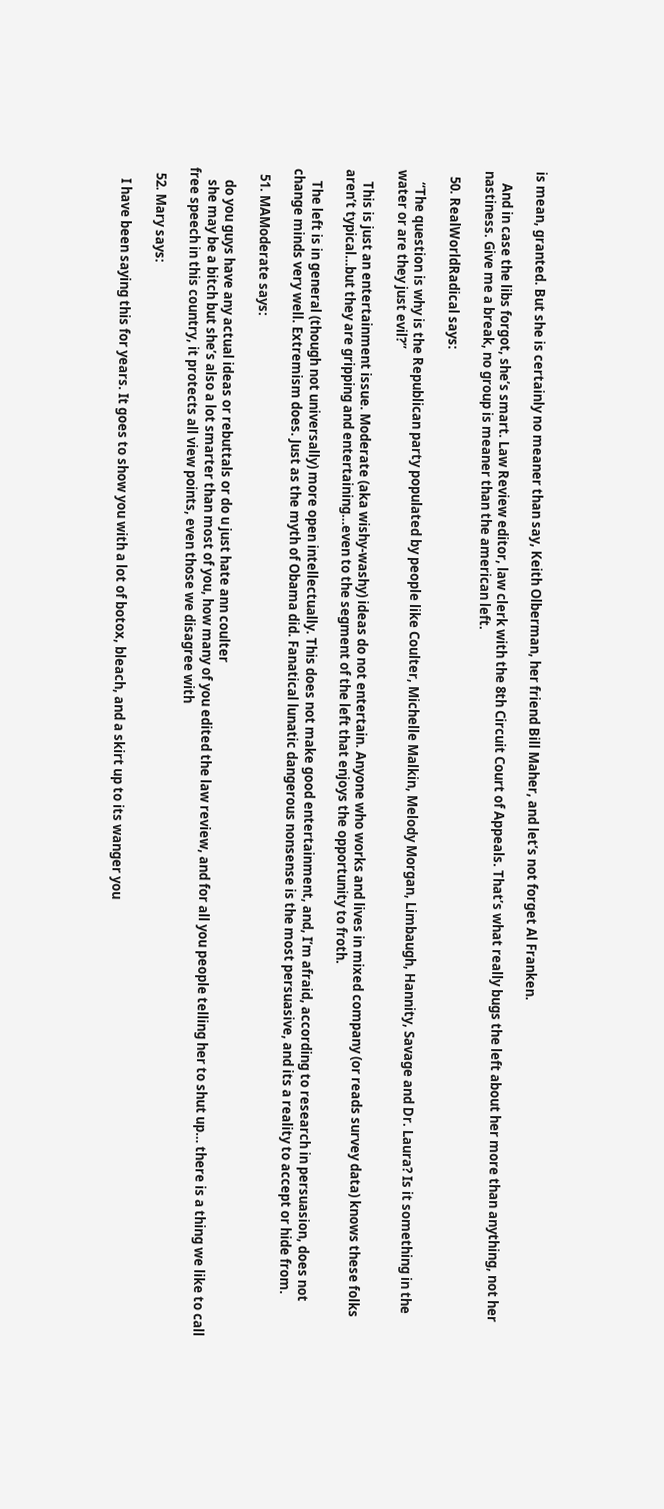is mean, granted. But she is certainly no meaner than say, Keith Olberman, her friend Bill Maher, and let’s not forget Al Franken.

    And in case the libs forgot, she’s smart. Law Review editor, law clerk with the 8th Circuit Court of Appeals. That’s what really bugs the left about her more than anything, not her nastiness. Give me a break, no group is meaner than the american left.

  50. RealWorldRadical says:

    “The question is why is the Republican party populated by people like Coulter, Michelle Malkin, Melody Morgan, Limbaugh, Hannity, Savage and Dr. Laura? Is it something in the water or are they just evil?”

    This is just an entertainment issue. Moderate (aka wishy-washy) ideas do not entertain. Anyone who works and lives in mixed company (or reads survey data) knows these folks aren’t typical…but they are gripping and entertaining…even to the segment of the left that enjoys the opportunity to froth.

    The left is in general (though not universally) more open intellectually. This does not make good entertainment, and, I’m afraid, according to research in persuasion, does not change minds very well. Extremism does. Just as the myth of Obama did. Fanatical lunatic dangerous nonsense is the most persuasive, and its a reality to accept or hide from.

  51. MAModerate says:

    do you guys have any actual ideas or rebuttals or do u just hate ann coulter
    she may be a bitch but she’s also a lot smarter than most of you, how many of you edited the law review, and for all you people telling her to shut up… there is a thing we like to call free speech in this country, it protects all view points, even those we disagree with

  52. Mary says:

    I have been saying this for years. It goes to show you with a lot of botox, bleach, and a skirt up to its wanger you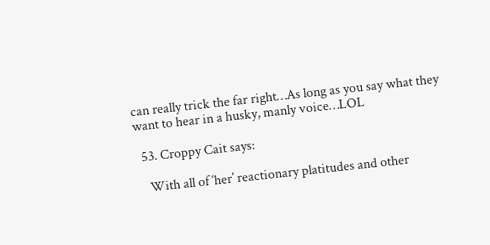can really trick the far right…As long as you say what they want to hear in a husky, manly voice…LOL

  53. Croppy Cait says:

    With all of ‘her’ reactionary platitudes and other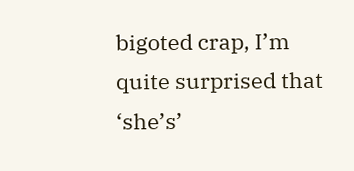bigoted crap, I’m quite surprised that ‘she’s’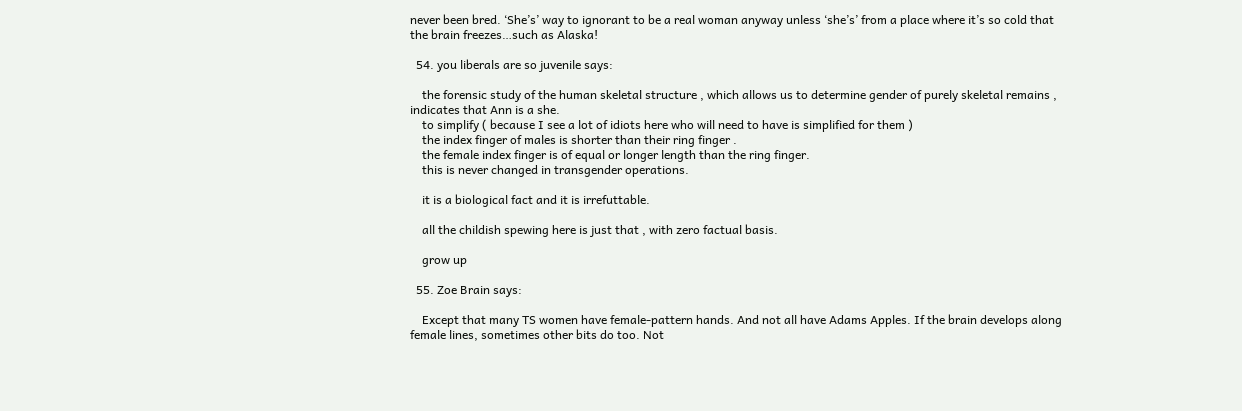never been bred. ‘She’s’ way to ignorant to be a real woman anyway unless ‘she’s’ from a place where it’s so cold that the brain freezes…such as Alaska!

  54. you liberals are so juvenile says:

    the forensic study of the human skeletal structure , which allows us to determine gender of purely skeletal remains , indicates that Ann is a she.
    to simplify ( because I see a lot of idiots here who will need to have is simplified for them )
    the index finger of males is shorter than their ring finger .
    the female index finger is of equal or longer length than the ring finger.
    this is never changed in transgender operations.

    it is a biological fact and it is irrefuttable.

    all the childish spewing here is just that , with zero factual basis.

    grow up

  55. Zoe Brain says:

    Except that many TS women have female-pattern hands. And not all have Adams Apples. If the brain develops along female lines, sometimes other bits do too. Not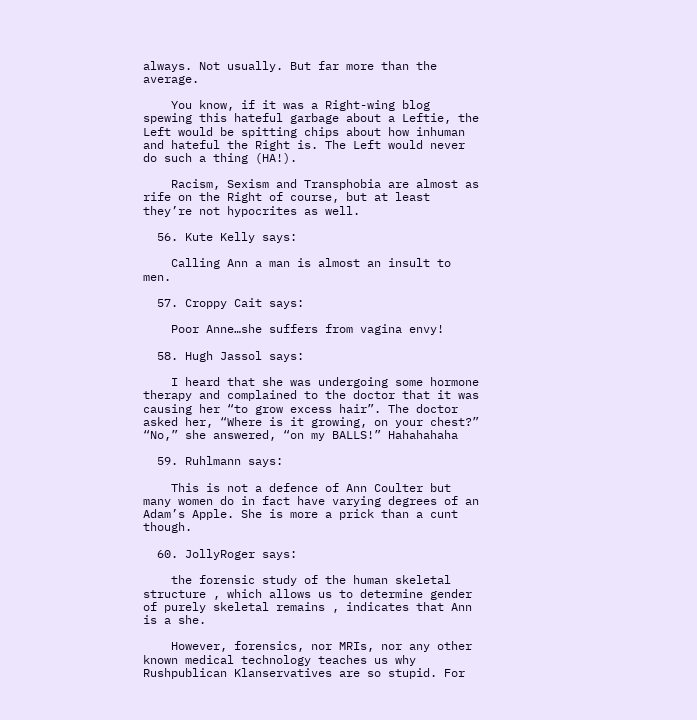always. Not usually. But far more than the average.

    You know, if it was a Right-wing blog spewing this hateful garbage about a Leftie, the Left would be spitting chips about how inhuman and hateful the Right is. The Left would never do such a thing (HA!).

    Racism, Sexism and Transphobia are almost as rife on the Right of course, but at least they’re not hypocrites as well.

  56. Kute Kelly says:

    Calling Ann a man is almost an insult to men.

  57. Croppy Cait says:

    Poor Anne…she suffers from vagina envy!

  58. Hugh Jassol says:

    I heard that she was undergoing some hormone therapy and complained to the doctor that it was causing her “to grow excess hair”. The doctor asked her, “Where is it growing, on your chest?” “No,” she answered, “on my BALLS!” Hahahahaha

  59. Ruhlmann says:

    This is not a defence of Ann Coulter but many women do in fact have varying degrees of an Adam’s Apple. She is more a prick than a cunt though.

  60. JollyRoger says:

    the forensic study of the human skeletal structure , which allows us to determine gender of purely skeletal remains , indicates that Ann is a she.

    However, forensics, nor MRIs, nor any other known medical technology teaches us why Rushpublican Klanservatives are so stupid. For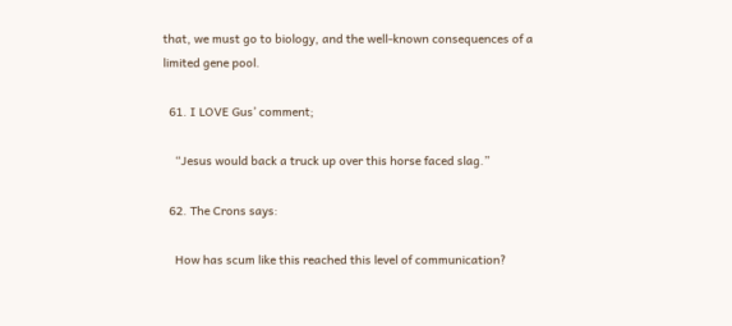that, we must go to biology, and the well-known consequences of a limited gene pool.

  61. I LOVE Gus’ comment;

    “Jesus would back a truck up over this horse faced slag.”

  62. The Crons says:

    How has scum like this reached this level of communication?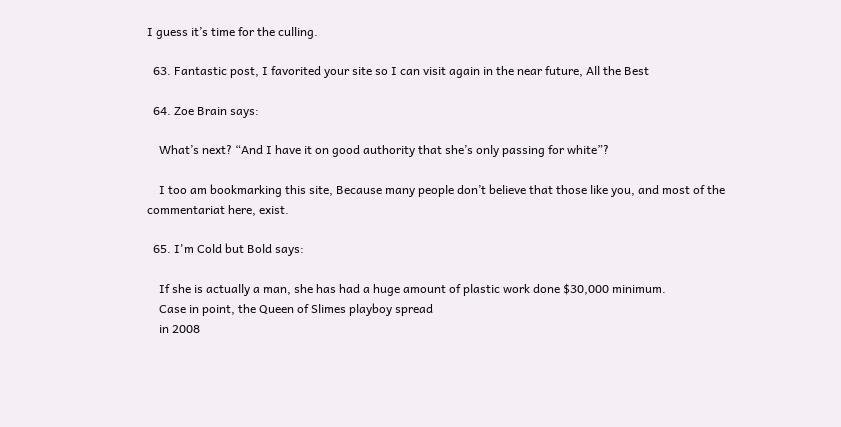I guess it’s time for the culling.

  63. Fantastic post, I favorited your site so I can visit again in the near future, All the Best

  64. Zoe Brain says:

    What’s next? “And I have it on good authority that she’s only passing for white”?

    I too am bookmarking this site, Because many people don’t believe that those like you, and most of the commentariat here, exist.

  65. I'm Cold but Bold says:

    If she is actually a man, she has had a huge amount of plastic work done $30,000 minimum.
    Case in point, the Queen of Slimes playboy spread
    in 2008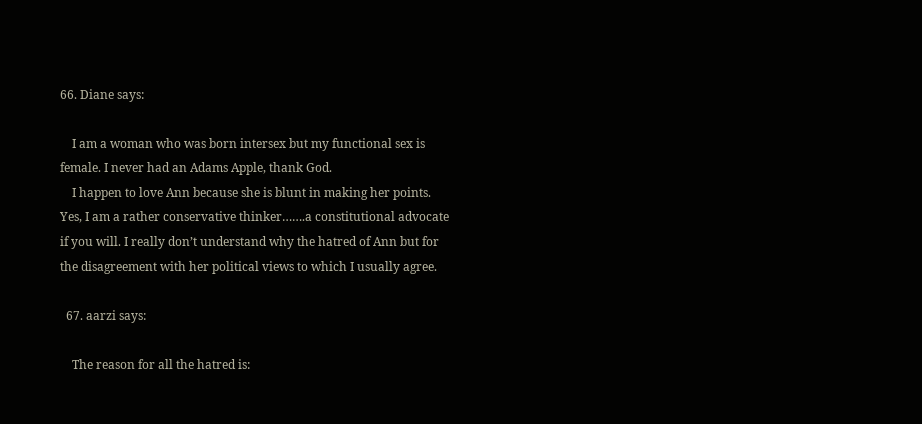66. Diane says:

    I am a woman who was born intersex but my functional sex is female. I never had an Adams Apple, thank God.
    I happen to love Ann because she is blunt in making her points. Yes, I am a rather conservative thinker…….a constitutional advocate if you will. I really don’t understand why the hatred of Ann but for the disagreement with her political views to which I usually agree.

  67. aarzi says:

    The reason for all the hatred is: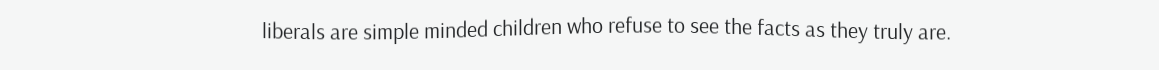liberals are simple minded children who refuse to see the facts as they truly are.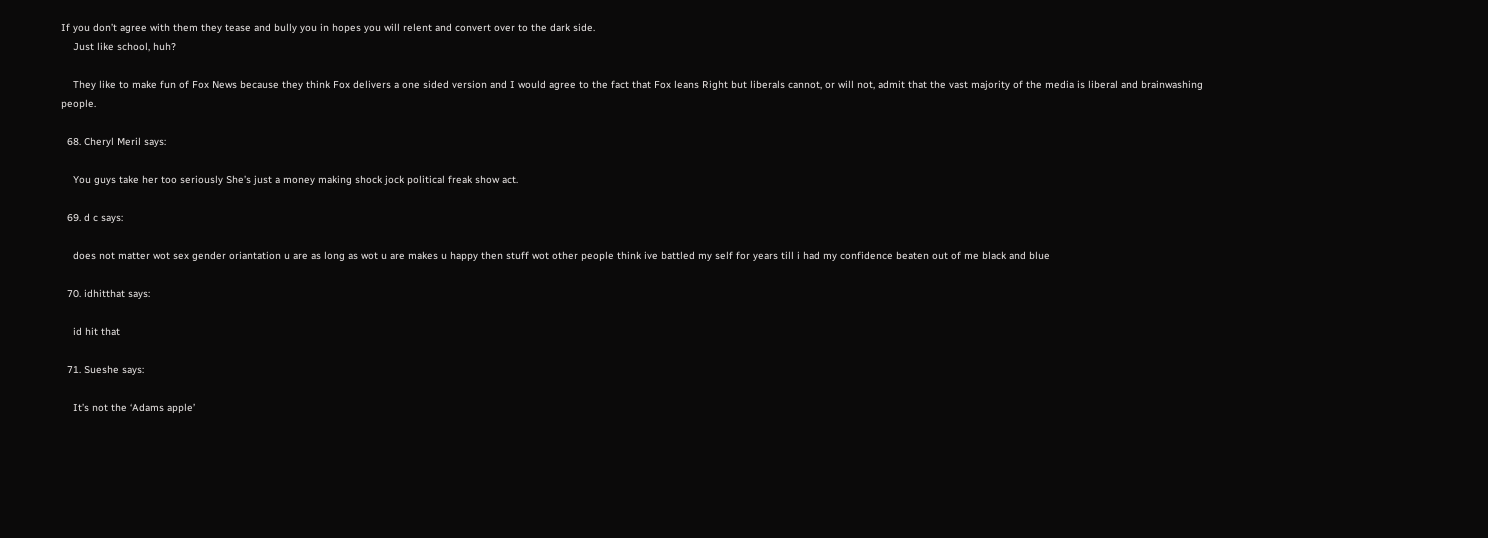If you don’t agree with them they tease and bully you in hopes you will relent and convert over to the dark side.
    Just like school, huh?

    They like to make fun of Fox News because they think Fox delivers a one sided version and I would agree to the fact that Fox leans Right but liberals cannot, or will not, admit that the vast majority of the media is liberal and brainwashing people.

  68. Cheryl Meril says:

    You guys take her too seriously She’s just a money making shock jock political freak show act.

  69. d c says:

    does not matter wot sex gender oriantation u are as long as wot u are makes u happy then stuff wot other people think ive battled my self for years till i had my confidence beaten out of me black and blue

  70. idhitthat says:

    id hit that

  71. Sueshe says:

    It’s not the ‘Adams apple’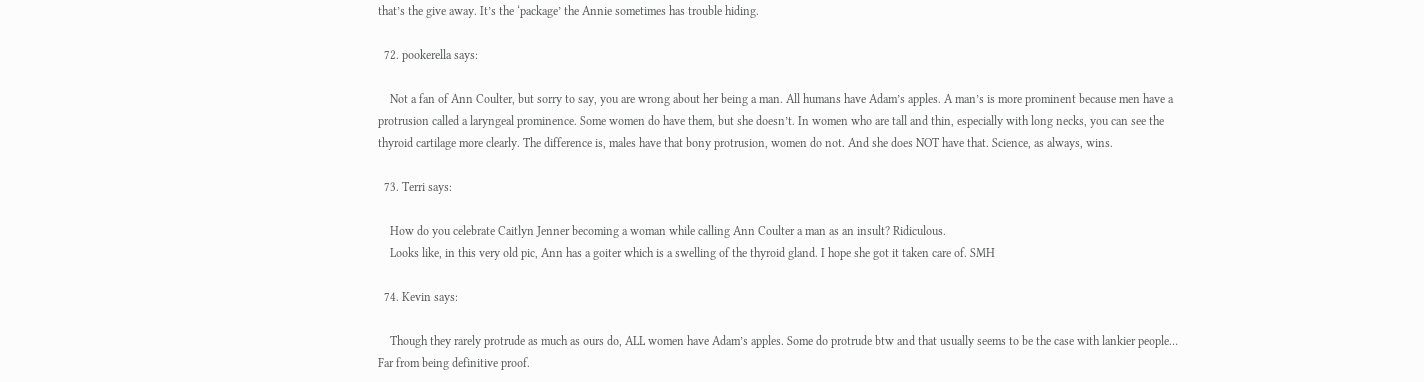that’s the give away. It’s the ‘package’ the Annie sometimes has trouble hiding.

  72. pookerella says:

    Not a fan of Ann Coulter, but sorry to say, you are wrong about her being a man. All humans have Adam’s apples. A man’s is more prominent because men have a protrusion called a laryngeal prominence. Some women do have them, but she doesn’t. In women who are tall and thin, especially with long necks, you can see the thyroid cartilage more clearly. The difference is, males have that bony protrusion, women do not. And she does NOT have that. Science, as always, wins.

  73. Terri says:

    How do you celebrate Caitlyn Jenner becoming a woman while calling Ann Coulter a man as an insult? Ridiculous.
    Looks like, in this very old pic, Ann has a goiter which is a swelling of the thyroid gland. I hope she got it taken care of. SMH

  74. Kevin says:

    Though they rarely protrude as much as ours do, ALL women have Adam’s apples. Some do protrude btw and that usually seems to be the case with lankier people… Far from being definitive proof.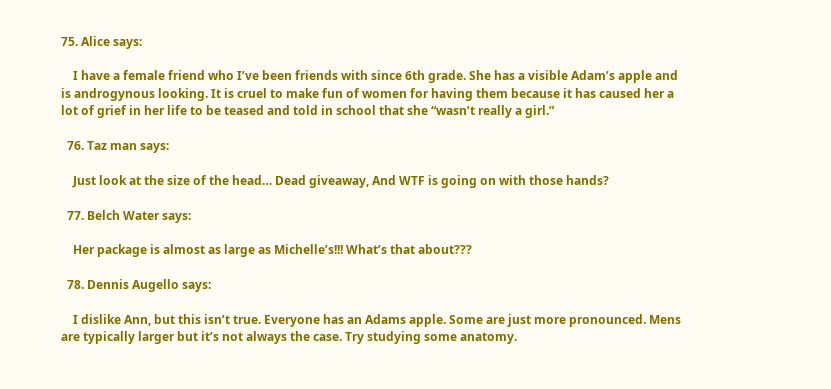75. Alice says:

    I have a female friend who I’ve been friends with since 6th grade. She has a visible Adam’s apple and is androgynous looking. It is cruel to make fun of women for having them because it has caused her a lot of grief in her life to be teased and told in school that she “wasn’t really a girl.”

  76. Taz man says:

    Just look at the size of the head… Dead giveaway, And WTF is going on with those hands?

  77. Belch Water says:

    Her package is almost as large as Michelle’s!!! What’s that about???

  78. Dennis Augello says:

    I dislike Ann, but this isn’t true. Everyone has an Adams apple. Some are just more pronounced. Mens are typically larger but it’s not always the case. Try studying some anatomy.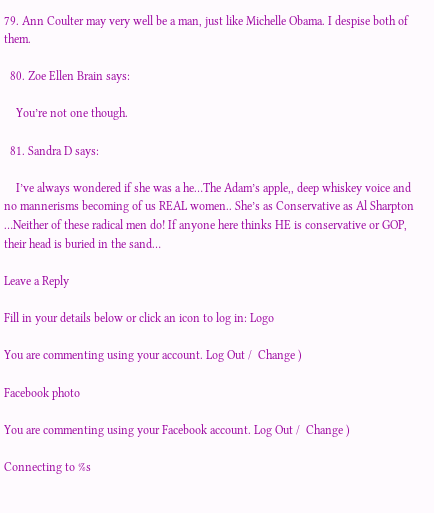79. Ann Coulter may very well be a man, just like Michelle Obama. I despise both of them.

  80. Zoe Ellen Brain says:

    You’re not one though.

  81. Sandra D says:

    I’ve always wondered if she was a he…The Adam’s apple,, deep whiskey voice and no mannerisms becoming of us REAL women.. She’s as Conservative as Al Sharpton …Neither of these radical men do! If anyone here thinks HE is conservative or GOP, their head is buried in the sand…

Leave a Reply

Fill in your details below or click an icon to log in: Logo

You are commenting using your account. Log Out /  Change )

Facebook photo

You are commenting using your Facebook account. Log Out /  Change )

Connecting to %s